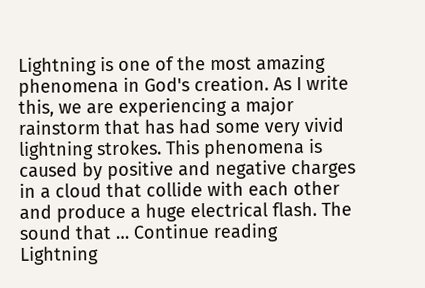Lightning is one of the most amazing phenomena in God's creation. As I write this, we are experiencing a major rainstorm that has had some very vivid lightning strokes. This phenomena is caused by positive and negative charges in a cloud that collide with each other and produce a huge electrical flash. The sound that … Continue reading Lightning